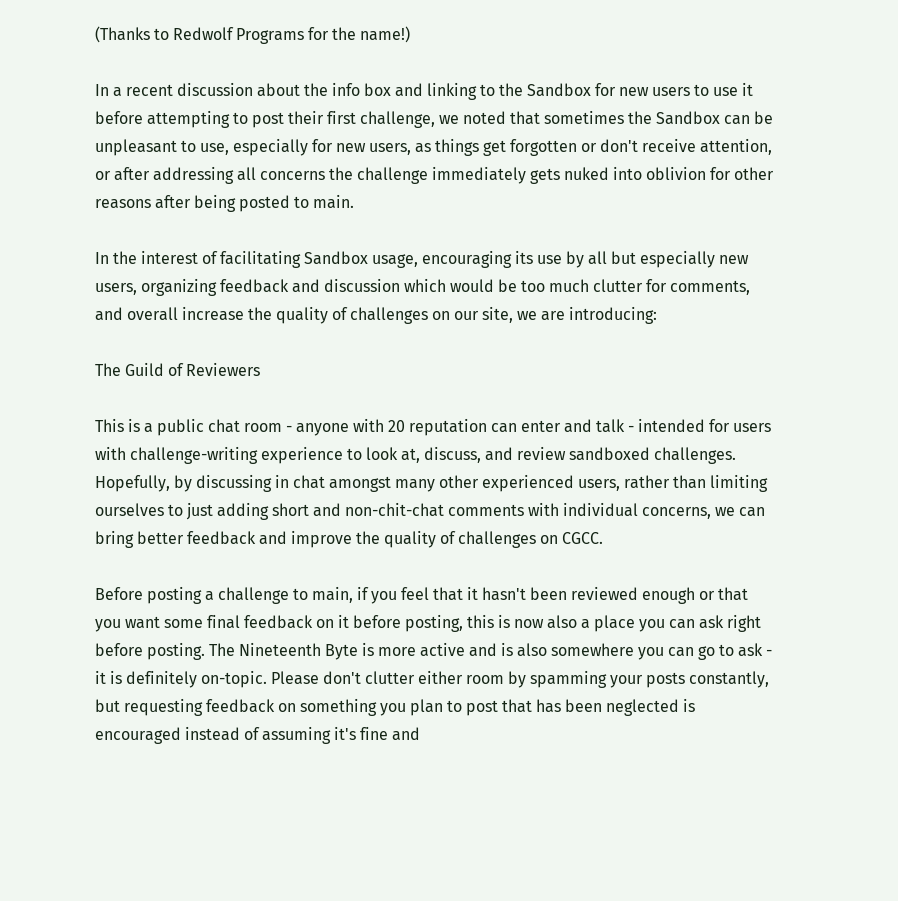(Thanks to Redwolf Programs for the name!)

In a recent discussion about the info box and linking to the Sandbox for new users to use it before attempting to post their first challenge, we noted that sometimes the Sandbox can be unpleasant to use, especially for new users, as things get forgotten or don't receive attention, or after addressing all concerns the challenge immediately gets nuked into oblivion for other reasons after being posted to main.

In the interest of facilitating Sandbox usage, encouraging its use by all but especially new users, organizing feedback and discussion which would be too much clutter for comments, and overall increase the quality of challenges on our site, we are introducing:

The Guild of Reviewers

This is a public chat room - anyone with 20 reputation can enter and talk - intended for users with challenge-writing experience to look at, discuss, and review sandboxed challenges. Hopefully, by discussing in chat amongst many other experienced users, rather than limiting ourselves to just adding short and non-chit-chat comments with individual concerns, we can bring better feedback and improve the quality of challenges on CGCC.

Before posting a challenge to main, if you feel that it hasn't been reviewed enough or that you want some final feedback on it before posting, this is now also a place you can ask right before posting. The Nineteenth Byte is more active and is also somewhere you can go to ask - it is definitely on-topic. Please don't clutter either room by spamming your posts constantly, but requesting feedback on something you plan to post that has been neglected is encouraged instead of assuming it's fine and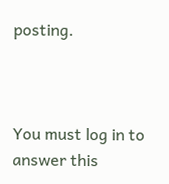posting.



You must log in to answer this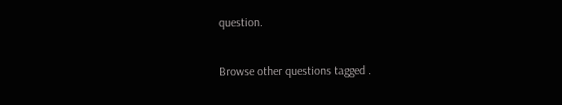question.

Browse other questions tagged .